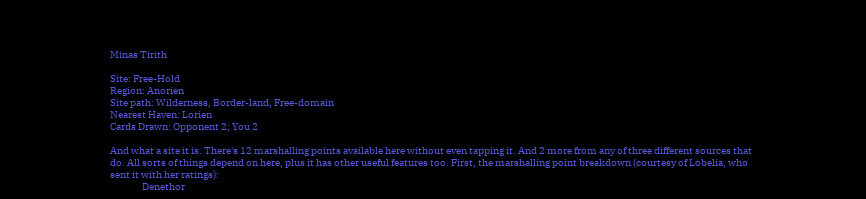Minas Tirith

Site: Free-Hold
Region: Anorien
Site path: Wilderness, Border-land, Free-domain
Nearest Haven: Lorien
Cards Drawn: Opponent 2; You 2

And what a site it is. There's 12 marshalling points available here without even tapping it. And 2 more from any of three different sources that do. All sorts of things depend on here, plus it has other useful features too. First, the marshalling point breakdown (courtesy of Lobelia, who sent it with her ratings):
                Denethor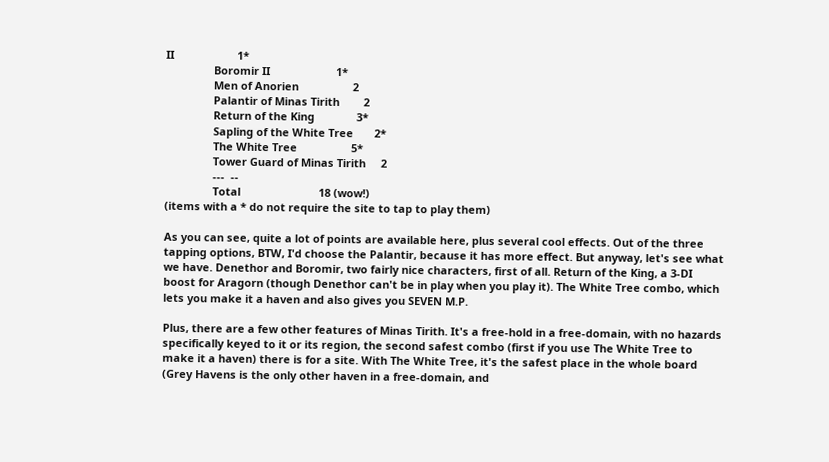II                     1*
                Boromir II                      1*
                Men of Anorien                  2
                Palantir of Minas Tirith        2
                Return of the King              3*
                Sapling of the White Tree       2*
                The White Tree                  5*
                Tower Guard of Minas Tirith     2
                ---  --
                Total                          18 (wow!)
(items with a * do not require the site to tap to play them)

As you can see, quite a lot of points are available here, plus several cool effects. Out of the three tapping options, BTW, I'd choose the Palantir, because it has more effect. But anyway, let's see what we have. Denethor and Boromir, two fairly nice characters, first of all. Return of the King, a 3-DI boost for Aragorn (though Denethor can't be in play when you play it). The White Tree combo, which lets you make it a haven and also gives you SEVEN M.P.

Plus, there are a few other features of Minas Tirith. It's a free-hold in a free-domain, with no hazards specifically keyed to it or its region, the second safest combo (first if you use The White Tree to make it a haven) there is for a site. With The White Tree, it's the safest place in the whole board (Grey Havens is the only other haven in a free-domain, and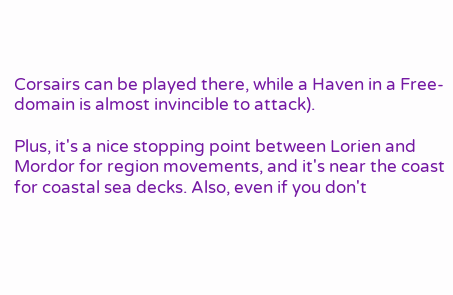Corsairs can be played there, while a Haven in a Free-domain is almost invincible to attack).

Plus, it's a nice stopping point between Lorien and Mordor for region movements, and it's near the coast for coastal sea decks. Also, even if you don't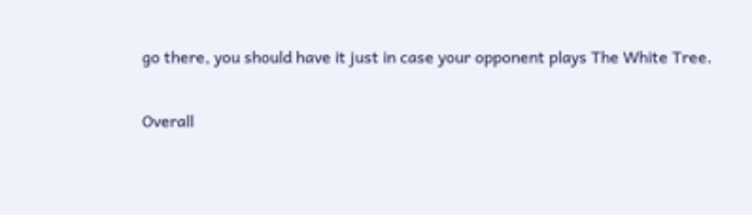go there, you should have it just in case your opponent plays The White Tree.

Overall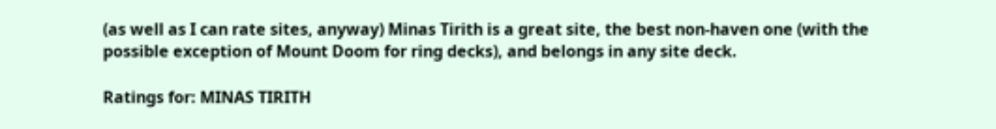(as well as I can rate sites, anyway) Minas Tirith is a great site, the best non-haven one (with the possible exception of Mount Doom for ring decks), and belongs in any site deck.

Ratings for: MINAS TIRITH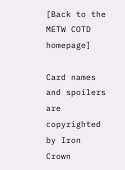[Back to the METW COTD homepage]

Card names and spoilers are copyrighted by Iron Crown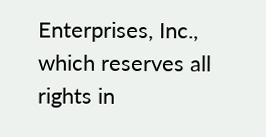Enterprises, Inc., which reserves all rights in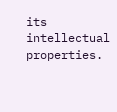its intellectual properties.